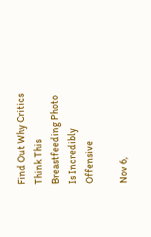Find Out Why Critics Think This Breastfeeding Photo Is Incredibly Offensive

Nov 6,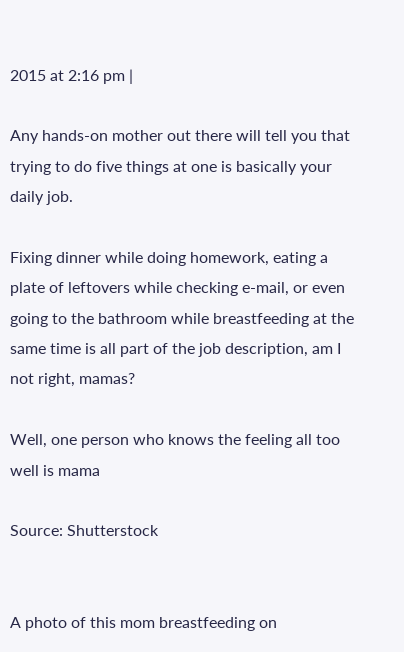2015 at 2:16 pm |

Any hands-on mother out there will tell you that trying to do five things at one is basically your daily job.

Fixing dinner while doing homework, eating a plate of leftovers while checking e-mail, or even going to the bathroom while breastfeeding at the same time is all part of the job description, am I not right, mamas?

Well, one person who knows the feeling all too well is mama

Source: Shutterstock


A photo of this mom breastfeeding on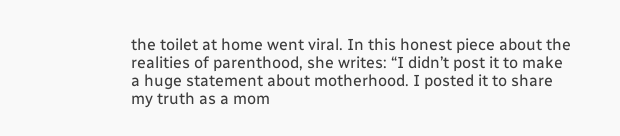the toilet at home went viral. In this honest piece about the realities of parenthood, she writes: “I didn’t post it to make a huge statement about motherhood. I posted it to share my truth as a mom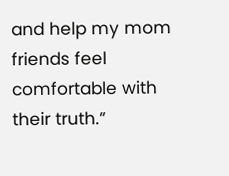and help my mom friends feel comfortable with their truth.”